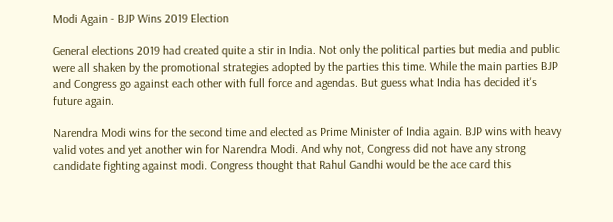Modi Again - BJP Wins 2019 Election

General elections 2019 had created quite a stir in India. Not only the political parties but media and public were all shaken by the promotional strategies adopted by the parties this time. While the main parties BJP and Congress go against each other with full force and agendas. But guess what India has decided it's future again.

Narendra Modi wins for the second time and elected as Prime Minister of India again. BJP wins with heavy valid votes and yet another win for Narendra Modi. And why not, Congress did not have any strong candidate fighting against modi. Congress thought that Rahul Gandhi would be the ace card this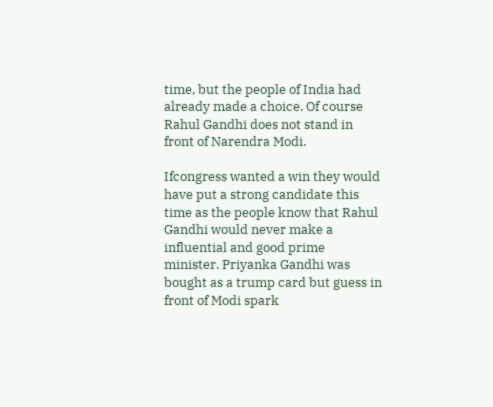time, but the people of India had already made a choice. Of course Rahul Gandhi does not stand in front of Narendra Modi.

Ifcongress wanted a win they would have put a strong candidate this time as the people know that Rahul Gandhi would never make a influential and good prime minister. Priyanka Gandhi was bought as a trump card but guess in front of Modi spark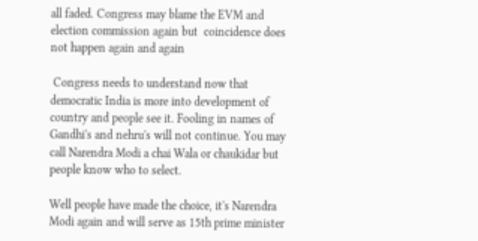all faded. Congress may blame the EVM and election commission again but  coincidence does not happen again and again

 Congress needs to understand now that democratic India is more into development of country and people see it. Fooling in names of Gandhi's and nehru's will not continue. You may call Narendra Modi a chai Wala or chaukidar but people know who to select.

Well people have made the choice, it's Narendra Modi again and will serve as 15th prime minister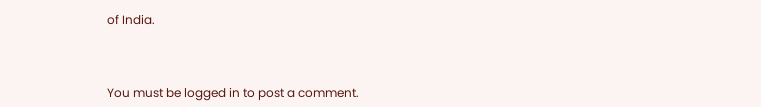of India.



You must be logged in to post a comment.